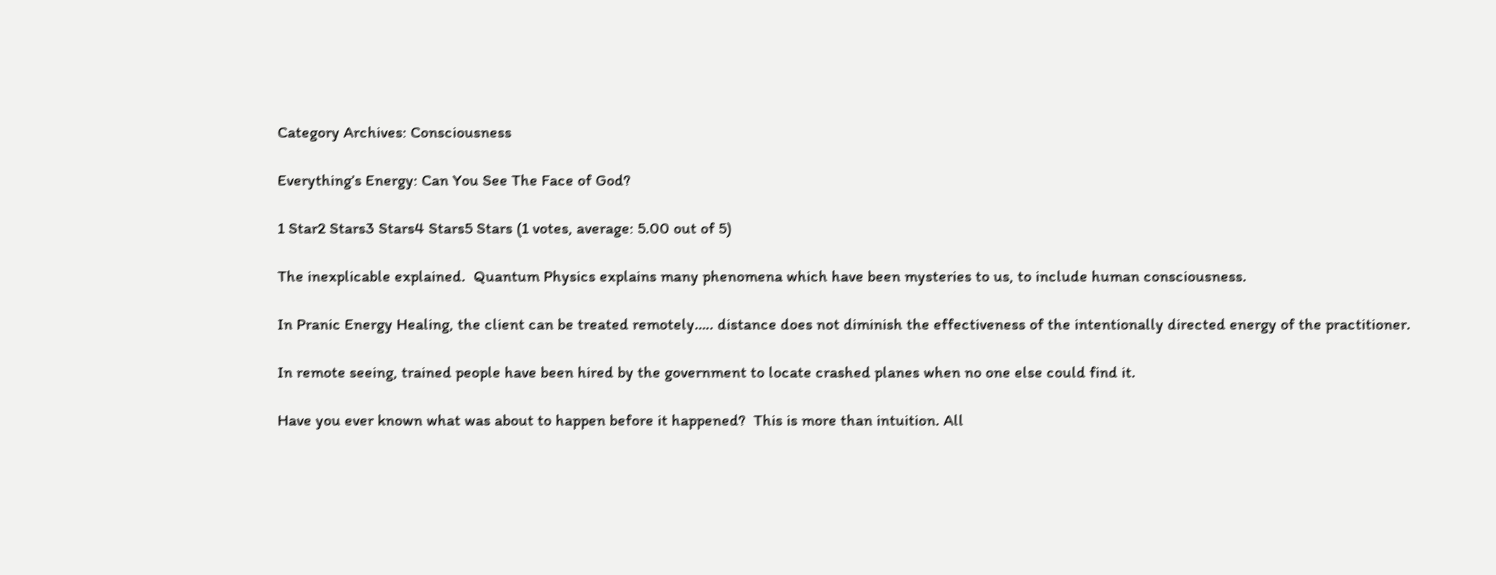Category Archives: Consciousness

Everything’s Energy: Can You See The Face of God?

1 Star2 Stars3 Stars4 Stars5 Stars (1 votes, average: 5.00 out of 5)

The inexplicable explained.  Quantum Physics explains many phenomena which have been mysteries to us, to include human consciousness.

In Pranic Energy Healing, the client can be treated remotely….. distance does not diminish the effectiveness of the intentionally directed energy of the practitioner.

In remote seeing, trained people have been hired by the government to locate crashed planes when no one else could find it.

Have you ever known what was about to happen before it happened?  This is more than intuition. All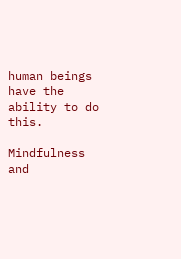human beings have the ability to do this.

Mindfulness and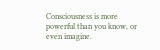Consciousness is more powerful than you know, or even imagine.